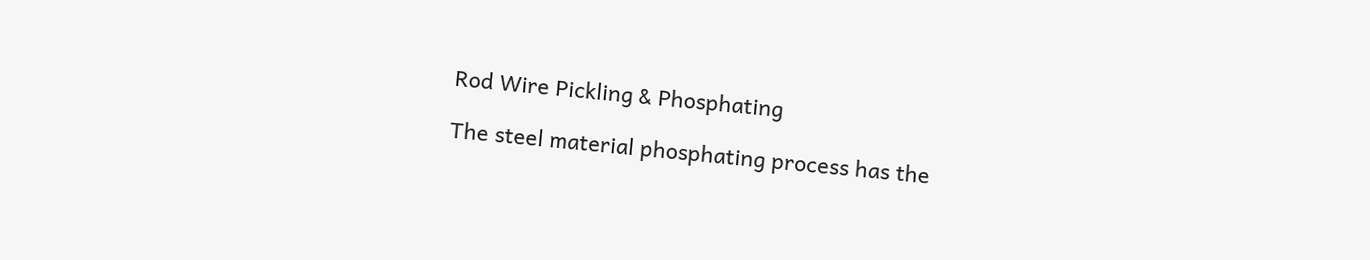Rod Wire Pickling & Phosphating

The steel material phosphating process has the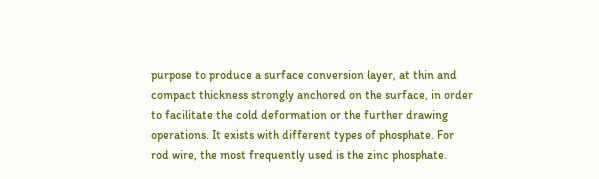purpose to produce a surface conversion layer, at thin and compact thickness strongly anchored on the surface, in order to facilitate the cold deformation or the further drawing operations. It exists with different types of phosphate. For rod wire, the most frequently used is the zinc phosphate.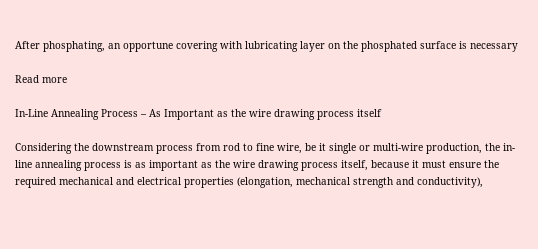After phosphating, an opportune covering with lubricating layer on the phosphated surface is necessary

Read more

In-Line Annealing Process – As Important as the wire drawing process itself

Considering the downstream process from rod to fine wire, be it single or multi-wire production, the in-line annealing process is as important as the wire drawing process itself, because it must ensure the required mechanical and electrical properties (elongation, mechanical strength and conductivity),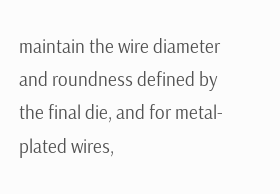maintain the wire diameter and roundness defined by the final die, and for metal-plated wires,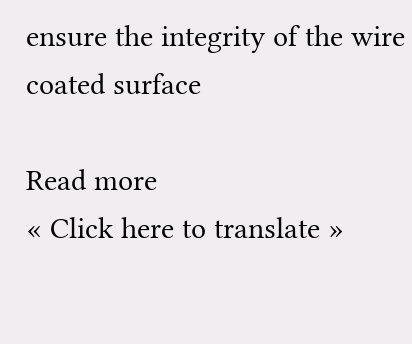ensure the integrity of the wire coated surface

Read more
« Click here to translate »